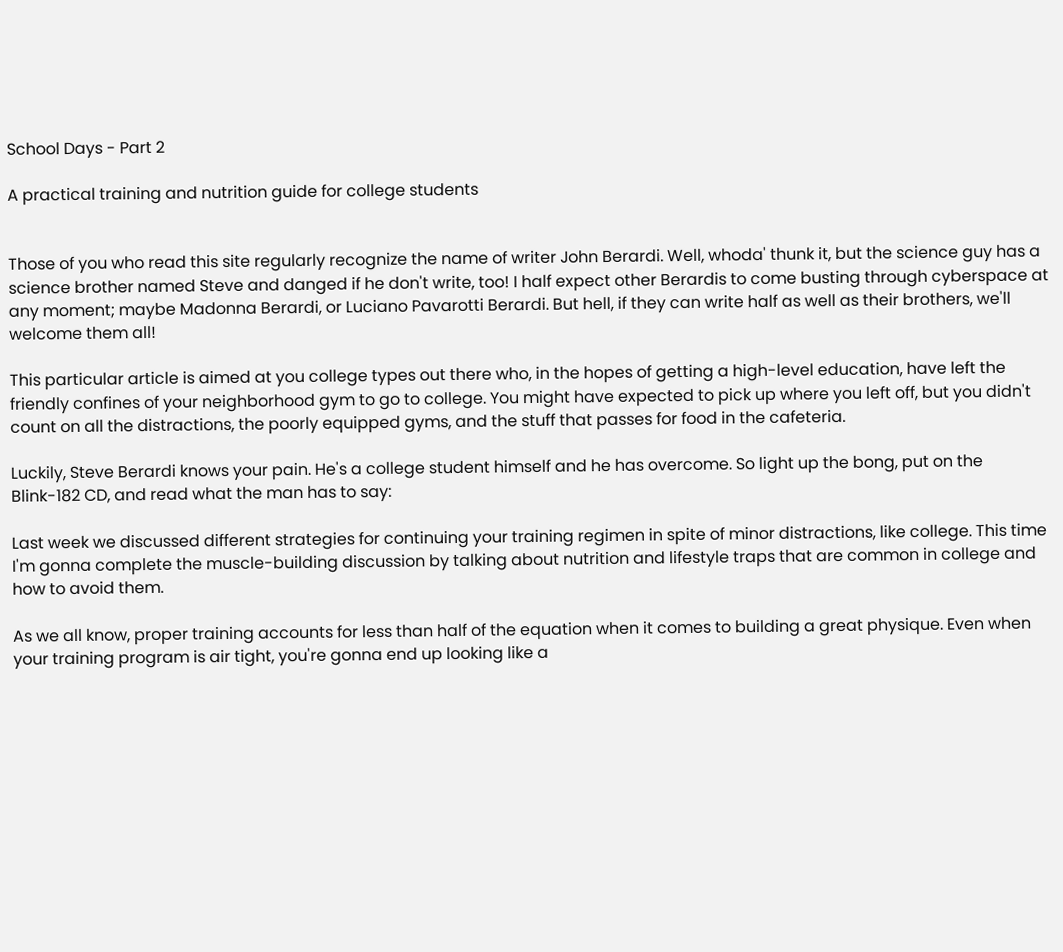School Days - Part 2

A practical training and nutrition guide for college students


Those of you who read this site regularly recognize the name of writer John Berardi. Well, whoda' thunk it, but the science guy has a science brother named Steve and danged if he don't write, too! I half expect other Berardis to come busting through cyberspace at any moment; maybe Madonna Berardi, or Luciano Pavarotti Berardi. But hell, if they can write half as well as their brothers, we'll welcome them all!

This particular article is aimed at you college types out there who, in the hopes of getting a high-level education, have left the friendly confines of your neighborhood gym to go to college. You might have expected to pick up where you left off, but you didn't count on all the distractions, the poorly equipped gyms, and the stuff that passes for food in the cafeteria.

Luckily, Steve Berardi knows your pain. He's a college student himself and he has overcome. So light up the bong, put on the Blink-182 CD, and read what the man has to say:

Last week we discussed different strategies for continuing your training regimen in spite of minor distractions, like college. This time I'm gonna complete the muscle-building discussion by talking about nutrition and lifestyle traps that are common in college and how to avoid them.

As we all know, proper training accounts for less than half of the equation when it comes to building a great physique. Even when your training program is air tight, you're gonna end up looking like a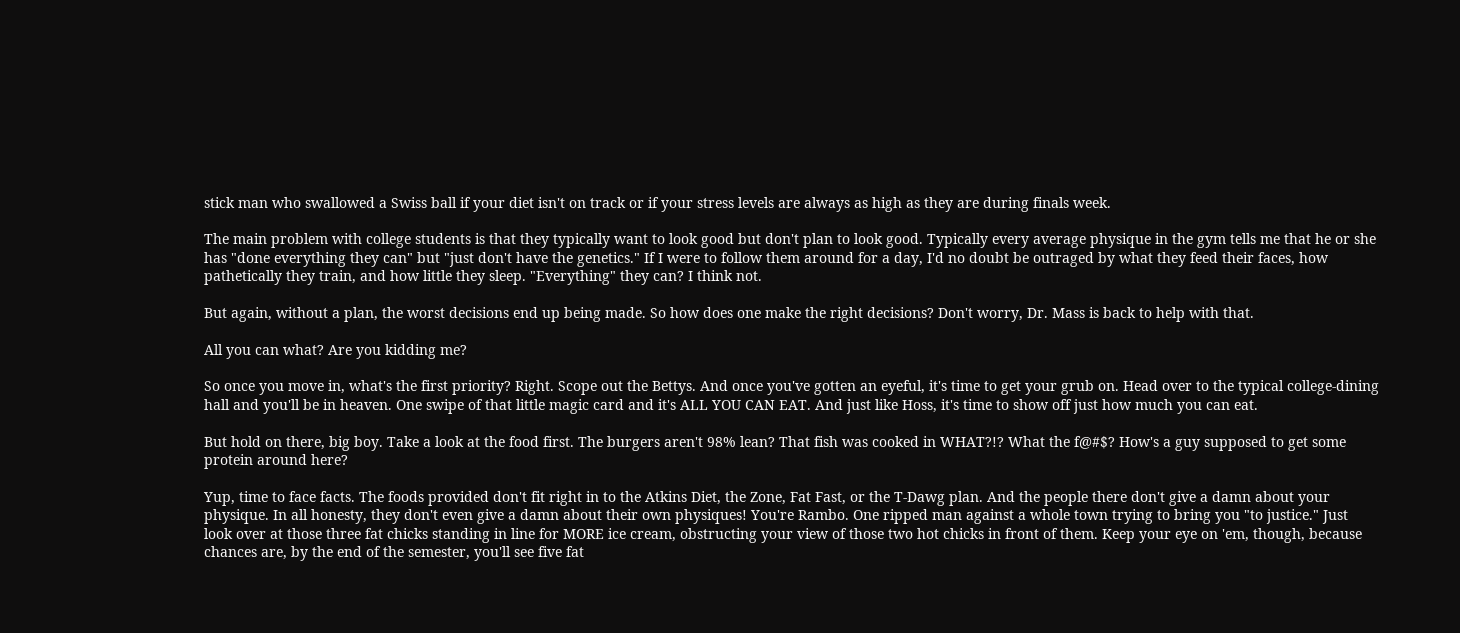stick man who swallowed a Swiss ball if your diet isn't on track or if your stress levels are always as high as they are during finals week.

The main problem with college students is that they typically want to look good but don't plan to look good. Typically every average physique in the gym tells me that he or she has "done everything they can" but "just don't have the genetics." If I were to follow them around for a day, I'd no doubt be outraged by what they feed their faces, how pathetically they train, and how little they sleep. "Everything" they can? I think not.

But again, without a plan, the worst decisions end up being made. So how does one make the right decisions? Don't worry, Dr. Mass is back to help with that.

All you can what? Are you kidding me?

So once you move in, what's the first priority? Right. Scope out the Bettys. And once you've gotten an eyeful, it's time to get your grub on. Head over to the typical college-dining hall and you'll be in heaven. One swipe of that little magic card and it's ALL YOU CAN EAT. And just like Hoss, it's time to show off just how much you can eat.

But hold on there, big boy. Take a look at the food first. The burgers aren't 98% lean? That fish was cooked in WHAT?!? What the f@#$? How's a guy supposed to get some protein around here?

Yup, time to face facts. The foods provided don't fit right in to the Atkins Diet, the Zone, Fat Fast, or the T-Dawg plan. And the people there don't give a damn about your physique. In all honesty, they don't even give a damn about their own physiques! You're Rambo. One ripped man against a whole town trying to bring you "to justice." Just look over at those three fat chicks standing in line for MORE ice cream, obstructing your view of those two hot chicks in front of them. Keep your eye on 'em, though, because chances are, by the end of the semester, you'll see five fat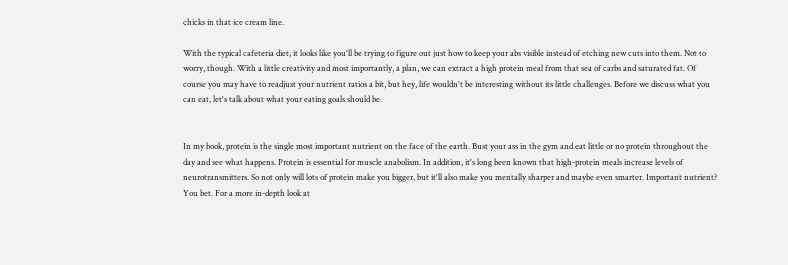chicks in that ice cream line.

With the typical cafeteria diet, it looks like you'll be trying to figure out just how to keep your abs visible instead of etching new cuts into them. Not to worry, though. With a little creativity and most importantly, a plan, we can extract a high protein meal from that sea of carbs and saturated fat. Of course you may have to readjust your nutrient ratios a bit, but hey, life wouldn't be interesting without its little challenges. Before we discuss what you can eat, let's talk about what your eating goals should be.


In my book, protein is the single most important nutrient on the face of the earth. Bust your ass in the gym and eat little or no protein throughout the day and see what happens. Protein is essential for muscle anabolism. In addition, it's long been known that high-protein meals increase levels of neurotransmitters. So not only will lots of protein make you bigger, but it'll also make you mentally sharper and maybe even smarter. Important nutrient? You bet. For a more in-depth look at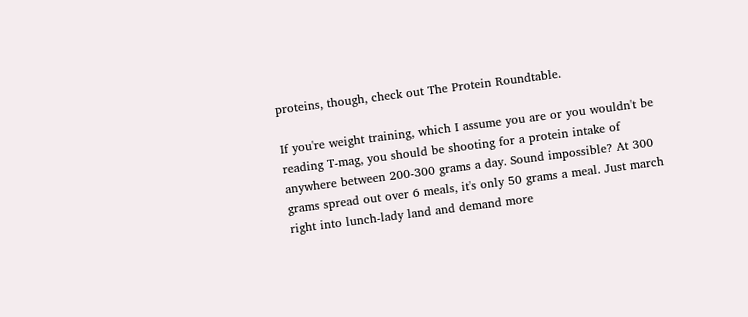proteins, though, check out The Protein Roundtable.

If you're weight training, which I assume you are or you wouldn't be reading T-mag, you should be shooting for a protein intake of anywhere between 200-300 grams a day. Sound impossible? At 300 grams spread out over 6 meals, it's only 50 grams a meal. Just march right into lunch-lady land and demand more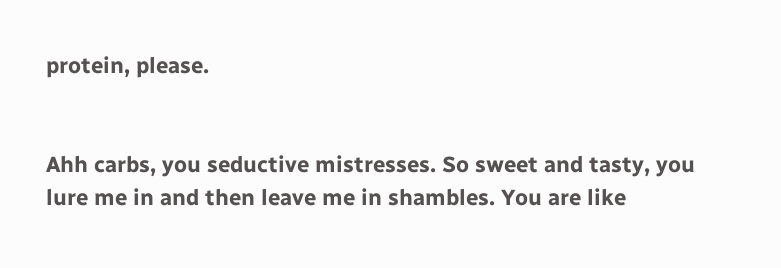protein, please.


Ahh carbs, you seductive mistresses. So sweet and tasty, you lure me in and then leave me in shambles. You are like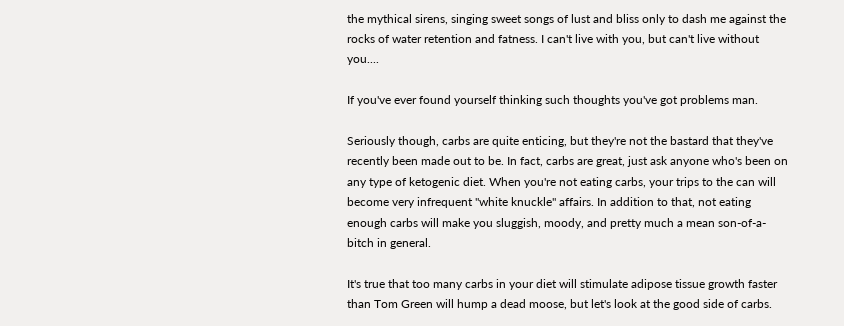the mythical sirens, singing sweet songs of lust and bliss only to dash me against the rocks of water retention and fatness. I can't live with you, but can't live without you....

If you've ever found yourself thinking such thoughts you've got problems man.

Seriously though, carbs are quite enticing, but they're not the bastard that they've recently been made out to be. In fact, carbs are great, just ask anyone who's been on any type of ketogenic diet. When you're not eating carbs, your trips to the can will become very infrequent "white knuckle" affairs. In addition to that, not eating enough carbs will make you sluggish, moody, and pretty much a mean son-of-a-bitch in general.

It's true that too many carbs in your diet will stimulate adipose tissue growth faster than Tom Green will hump a dead moose, but let's look at the good side of carbs.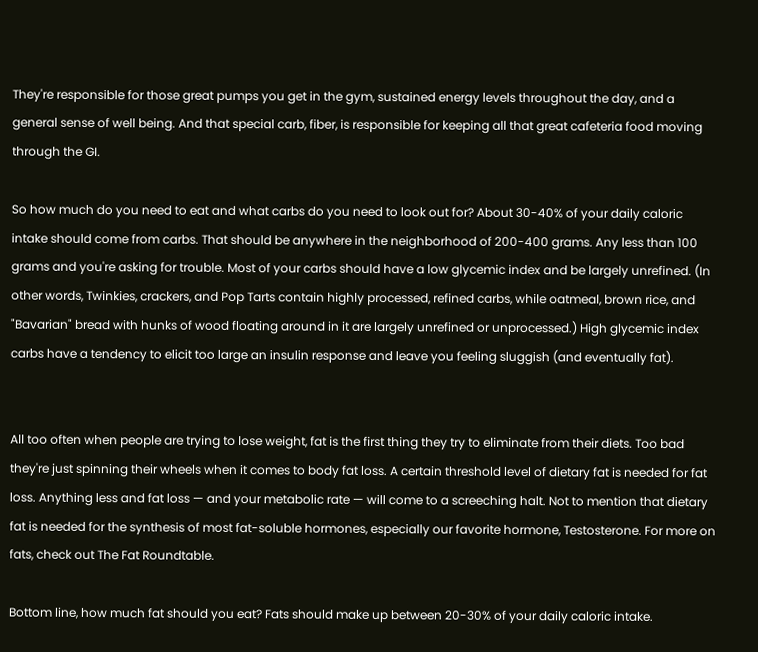They're responsible for those great pumps you get in the gym, sustained energy levels throughout the day, and a general sense of well being. And that special carb, fiber, is responsible for keeping all that great cafeteria food moving through the GI.

So how much do you need to eat and what carbs do you need to look out for? About 30-40% of your daily caloric intake should come from carbs. That should be anywhere in the neighborhood of 200-400 grams. Any less than 100 grams and you're asking for trouble. Most of your carbs should have a low glycemic index and be largely unrefined. (In other words, Twinkies, crackers, and Pop Tarts contain highly processed, refined carbs, while oatmeal, brown rice, and "Bavarian" bread with hunks of wood floating around in it are largely unrefined or unprocessed.) High glycemic index carbs have a tendency to elicit too large an insulin response and leave you feeling sluggish (and eventually fat).


All too often when people are trying to lose weight, fat is the first thing they try to eliminate from their diets. Too bad they're just spinning their wheels when it comes to body fat loss. A certain threshold level of dietary fat is needed for fat loss. Anything less and fat loss — and your metabolic rate — will come to a screeching halt. Not to mention that dietary fat is needed for the synthesis of most fat-soluble hormones, especially our favorite hormone, Testosterone. For more on fats, check out The Fat Roundtable.

Bottom line, how much fat should you eat? Fats should make up between 20-30% of your daily caloric intake.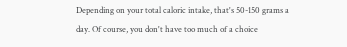Depending on your total caloric intake, that's 50-150 grams a day. Of course, you don't have too much of a choice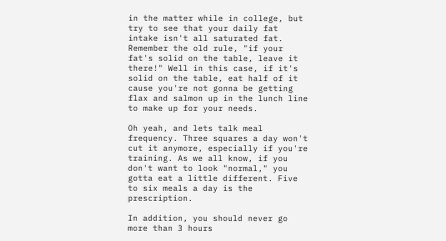in the matter while in college, but try to see that your daily fat intake isn't all saturated fat. Remember the old rule, "if your fat's solid on the table, leave it there!" Well in this case, if it's solid on the table, eat half of it cause you're not gonna be getting flax and salmon up in the lunch line to make up for your needs.

Oh yeah, and lets talk meal frequency. Three squares a day won't cut it anymore, especially if you're training. As we all know, if you don't want to look "normal," you gotta eat a little different. Five to six meals a day is the prescription.

In addition, you should never go more than 3 hours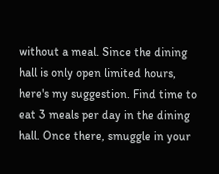without a meal. Since the dining hall is only open limited hours, here's my suggestion. Find time to eat 3 meals per day in the dining hall. Once there, smuggle in your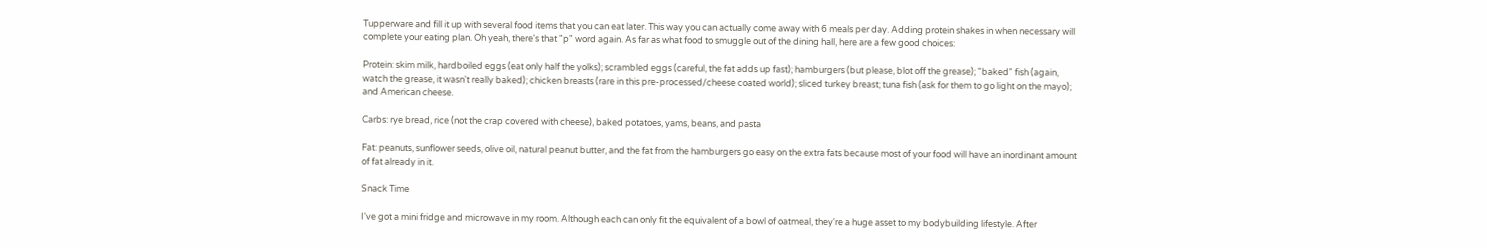Tupperware and fill it up with several food items that you can eat later. This way you can actually come away with 6 meals per day. Adding protein shakes in when necessary will complete your eating plan. Oh yeah, there's that "p" word again. As far as what food to smuggle out of the dining hall, here are a few good choices:

Protein: skim milk, hardboiled eggs (eat only half the yolks); scrambled eggs (careful, the fat adds up fast); hamburgers (but please, blot off the grease); "baked" fish (again, watch the grease, it wasn't really baked); chicken breasts (rare in this pre-processed/cheese coated world); sliced turkey breast; tuna fish (ask for them to go light on the mayo); and American cheese.

Carbs: rye bread, rice (not the crap covered with cheese), baked potatoes, yams, beans, and pasta

Fat: peanuts, sunflower seeds, olive oil, natural peanut butter, and the fat from the hamburgers go easy on the extra fats because most of your food will have an inordinant amount of fat already in it.

Snack Time

I've got a mini fridge and microwave in my room. Although each can only fit the equivalent of a bowl of oatmeal, they're a huge asset to my bodybuilding lifestyle. After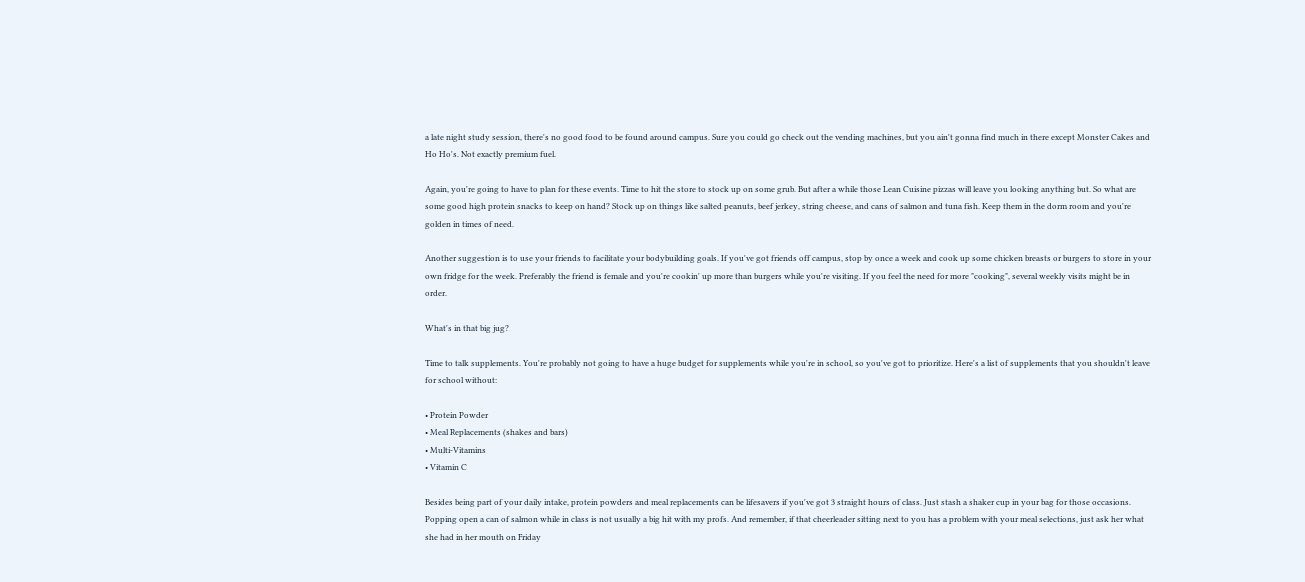a late night study session, there's no good food to be found around campus. Sure you could go check out the vending machines, but you ain't gonna find much in there except Monster Cakes and Ho Ho's. Not exactly premium fuel.

Again, you're going to have to plan for these events. Time to hit the store to stock up on some grub. But after a while those Lean Cuisine pizzas will leave you looking anything but. So what are some good high protein snacks to keep on hand? Stock up on things like salted peanuts, beef jerkey, string cheese, and cans of salmon and tuna fish. Keep them in the dorm room and you're golden in times of need.

Another suggestion is to use your friends to facilitate your bodybuilding goals. If you've got friends off campus, stop by once a week and cook up some chicken breasts or burgers to store in your own fridge for the week. Preferably the friend is female and you're cookin' up more than burgers while you're visiting. If you feel the need for more "cooking", several weekly visits might be in order.

What's in that big jug?

Time to talk supplements. You're probably not going to have a huge budget for supplements while you're in school, so you've got to prioritize. Here's a list of supplements that you shouldn't leave for school without:

• Protein Powder
• Meal Replacements (shakes and bars)
• Multi-Vitamins
• Vitamin C

Besides being part of your daily intake, protein powders and meal replacements can be lifesavers if you've got 3 straight hours of class. Just stash a shaker cup in your bag for those occasions. Popping open a can of salmon while in class is not usually a big hit with my profs. And remember, if that cheerleader sitting next to you has a problem with your meal selections, just ask her what she had in her mouth on Friday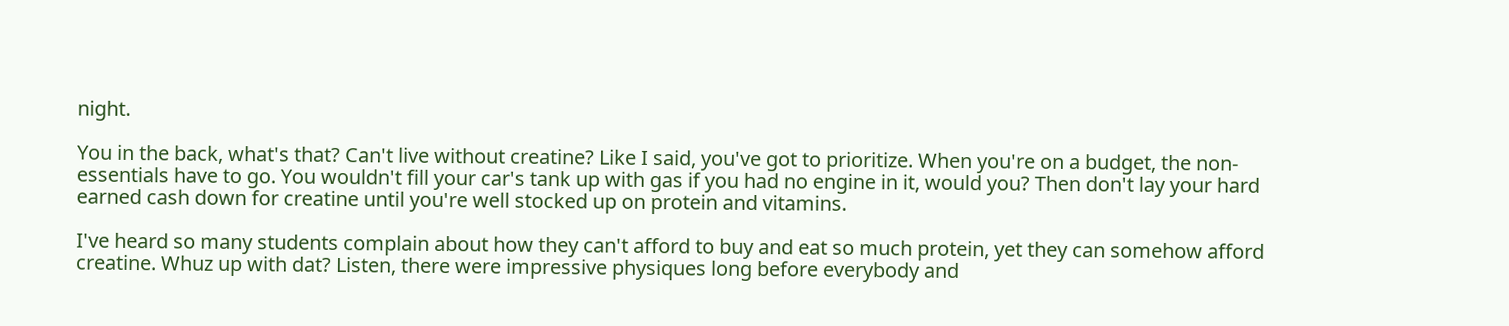night.

You in the back, what's that? Can't live without creatine? Like I said, you've got to prioritize. When you're on a budget, the non-essentials have to go. You wouldn't fill your car's tank up with gas if you had no engine in it, would you? Then don't lay your hard earned cash down for creatine until you're well stocked up on protein and vitamins.

I've heard so many students complain about how they can't afford to buy and eat so much protein, yet they can somehow afford creatine. Whuz up with dat? Listen, there were impressive physiques long before everybody and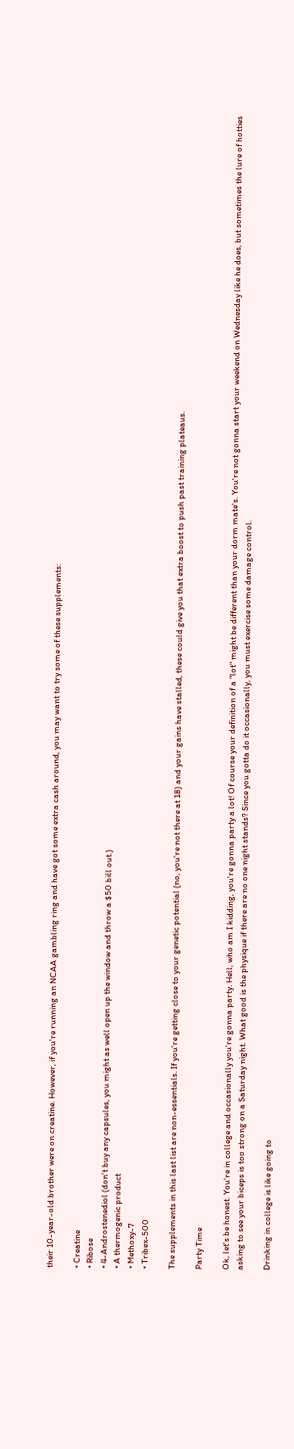their 10-year-old brother were on creatine. However, if you're running an NCAA gambling ring and have got some extra cash around, you may want to try some of these supplements:

• Creatine
• Ribose
• 4-Androstenediol (don't buy any capsules, you might as well open up the window and throw a $50 bill out.)
• A thermogenic product
• Methoxy-7
• Tribex-500

The supplements in this last list are non-essentials. If you're getting close to your genetic potential (no, you're not there at 18) and your gains have stalled, these could give you that extra boost to push past training plateaus.

Party Time

Ok, let's be honest. You're in college and occasionally you're gonna party. Hell, who am I kidding, you're gonna party a lot! Of course your definition of a "lot" might be different than your dorm mate's. You're not gonna start your weekend on Wednesday like he does, but sometimes the lure of hotties asking to see your biceps is too strong on a Saturday night. What good is the physique if there are no one night stands? Since you gotta do it occasionally, you must exercise some damage control.

Drinking in college is like going to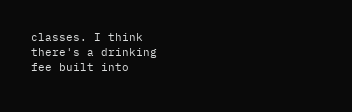classes. I think there's a drinking fee built into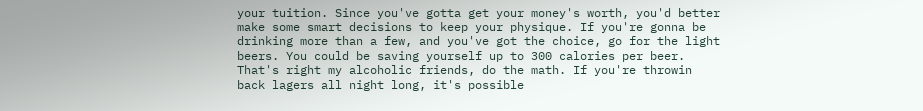your tuition. Since you've gotta get your money's worth, you'd better make some smart decisions to keep your physique. If you're gonna be drinking more than a few, and you've got the choice, go for the light beers. You could be saving yourself up to 300 calories per beer. That's right my alcoholic friends, do the math. If you're throwin back lagers all night long, it's possible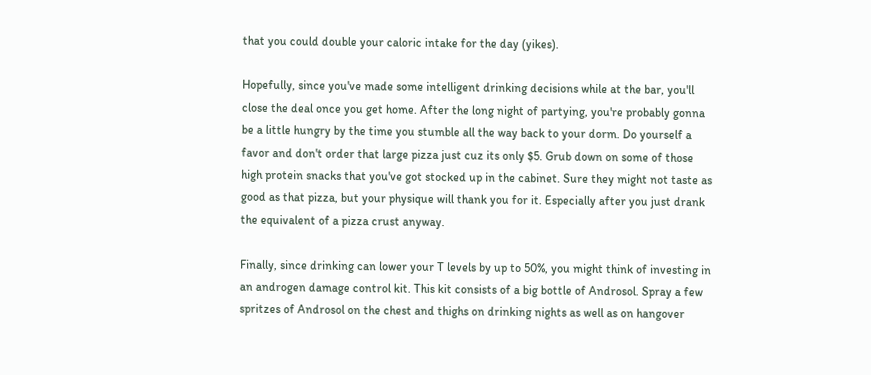that you could double your caloric intake for the day (yikes).

Hopefully, since you've made some intelligent drinking decisions while at the bar, you'll close the deal once you get home. After the long night of partying, you're probably gonna be a little hungry by the time you stumble all the way back to your dorm. Do yourself a favor and don't order that large pizza just cuz its only $5. Grub down on some of those high protein snacks that you've got stocked up in the cabinet. Sure they might not taste as good as that pizza, but your physique will thank you for it. Especially after you just drank the equivalent of a pizza crust anyway.

Finally, since drinking can lower your T levels by up to 50%, you might think of investing in an androgen damage control kit. This kit consists of a big bottle of Androsol. Spray a few spritzes of Androsol on the chest and thighs on drinking nights as well as on hangover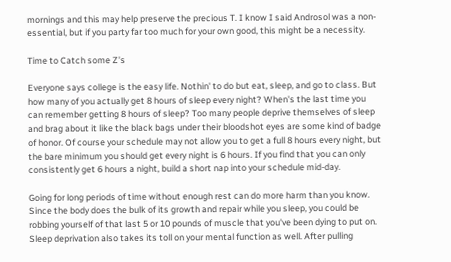mornings and this may help preserve the precious T. I know I said Androsol was a non-essential, but if you party far too much for your own good, this might be a necessity.

Time to Catch some Z's

Everyone says college is the easy life. Nothin' to do but eat, sleep, and go to class. But how many of you actually get 8 hours of sleep every night? When's the last time you can remember getting 8 hours of sleep? Too many people deprive themselves of sleep and brag about it like the black bags under their bloodshot eyes are some kind of badge of honor. Of course your schedule may not allow you to get a full 8 hours every night, but the bare minimum you should get every night is 6 hours. If you find that you can only consistently get 6 hours a night, build a short nap into your schedule mid-day.

Going for long periods of time without enough rest can do more harm than you know. Since the body does the bulk of its growth and repair while you sleep, you could be robbing yourself of that last 5 or 10 pounds of muscle that you've been dying to put on. Sleep deprivation also takes its toll on your mental function as well. After pulling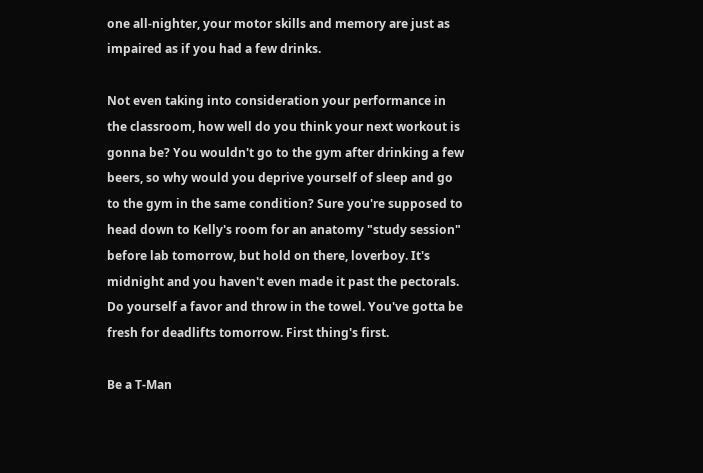one all-nighter, your motor skills and memory are just as impaired as if you had a few drinks.

Not even taking into consideration your performance in the classroom, how well do you think your next workout is gonna be? You wouldn't go to the gym after drinking a few beers, so why would you deprive yourself of sleep and go to the gym in the same condition? Sure you're supposed to head down to Kelly's room for an anatomy "study session" before lab tomorrow, but hold on there, loverboy. It's midnight and you haven't even made it past the pectorals. Do yourself a favor and throw in the towel. You've gotta be fresh for deadlifts tomorrow. First thing's first.

Be a T-Man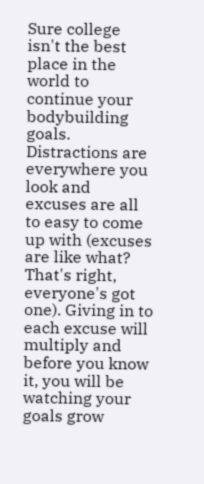Sure college isn't the best place in the world to continue your bodybuilding goals. Distractions are everywhere you look and excuses are all to easy to come up with (excuses are like what? That's right, everyone's got one). Giving in to each excuse will multiply and before you know it, you will be watching your goals grow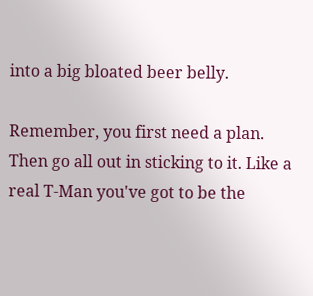into a big bloated beer belly.

Remember, you first need a plan. Then go all out in sticking to it. Like a real T-Man you've got to be the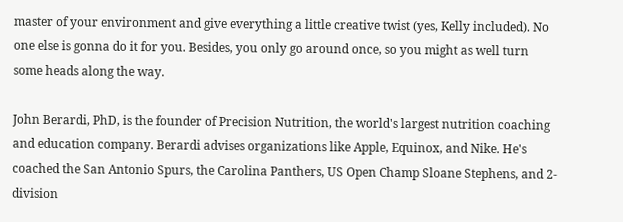master of your environment and give everything a little creative twist (yes, Kelly included). No one else is gonna do it for you. Besides, you only go around once, so you might as well turn some heads along the way.

John Berardi, PhD, is the founder of Precision Nutrition, the world's largest nutrition coaching and education company. Berardi advises organizations like Apple, Equinox, and Nike. He's coached the San Antonio Spurs, the Carolina Panthers, US Open Champ Sloane Stephens, and 2-division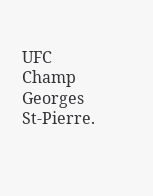UFC Champ Georges St-Pierre.